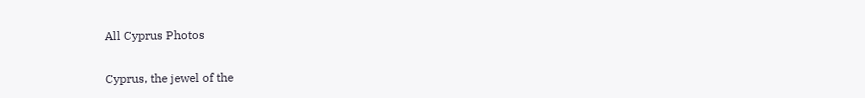All Cyprus Photos

Cyprus, the jewel of the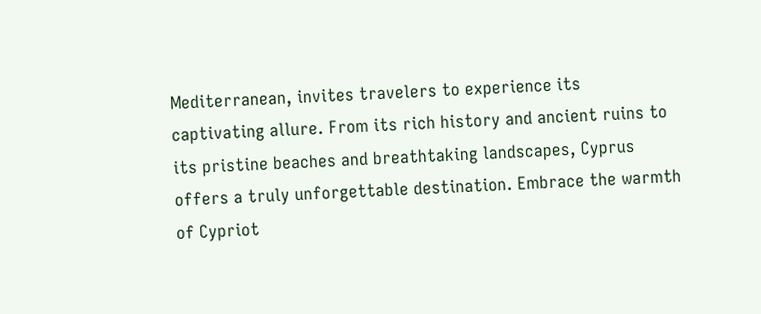Mediterranean, invites travelers to experience its captivating allure. From its rich history and ancient ruins to its pristine beaches and breathtaking landscapes, Cyprus offers a truly unforgettable destination. Embrace the warmth of Cypriot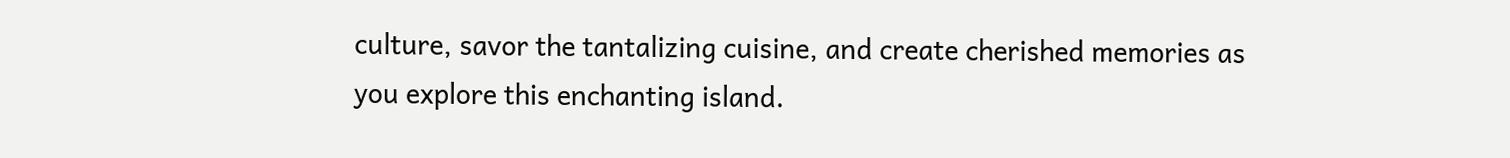culture, savor the tantalizing cuisine, and create cherished memories as you explore this enchanting island.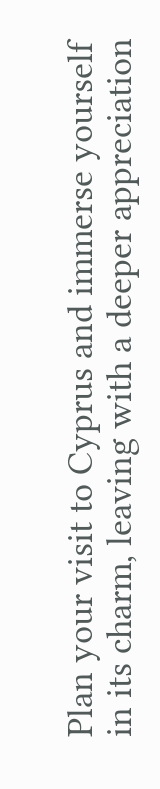Plan your visit to Cyprus and immerse yourself in its charm, leaving with a deeper appreciation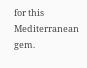for this Mediterranean gem.